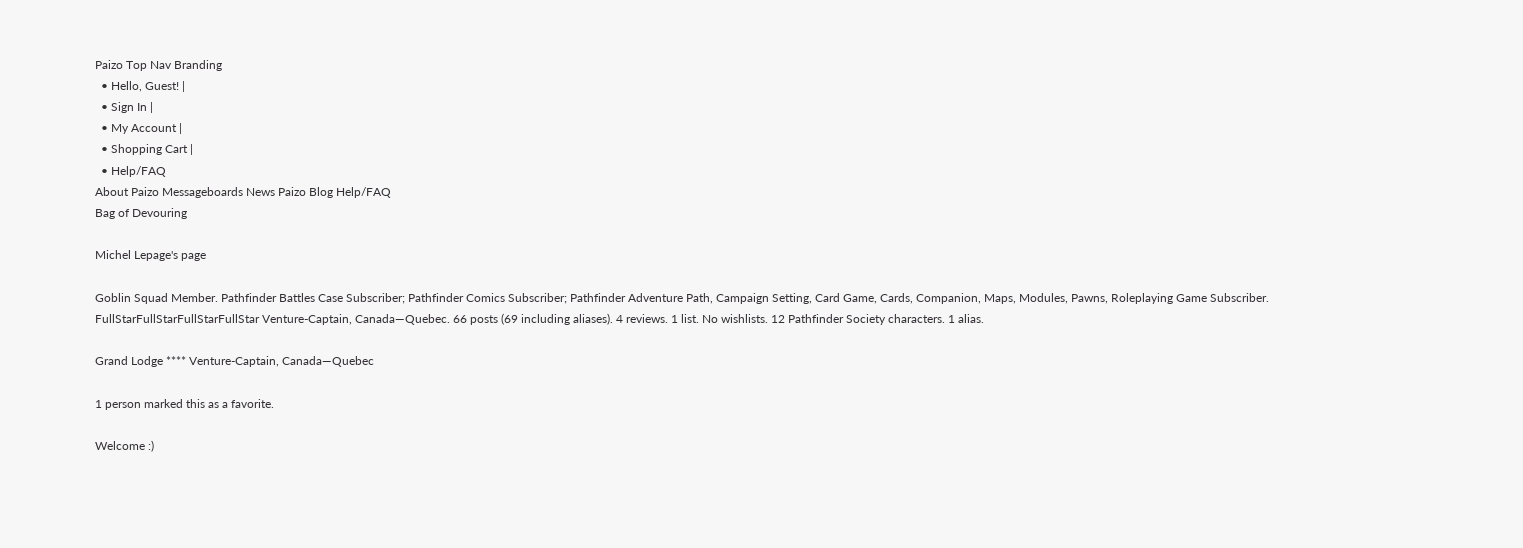Paizo Top Nav Branding
  • Hello, Guest! |
  • Sign In |
  • My Account |
  • Shopping Cart |
  • Help/FAQ
About Paizo Messageboards News Paizo Blog Help/FAQ
Bag of Devouring

Michel Lepage's page

Goblin Squad Member. Pathfinder Battles Case Subscriber; Pathfinder Comics Subscriber; Pathfinder Adventure Path, Campaign Setting, Card Game, Cards, Companion, Maps, Modules, Pawns, Roleplaying Game Subscriber. FullStarFullStarFullStarFullStar Venture-Captain, Canada—Quebec. 66 posts (69 including aliases). 4 reviews. 1 list. No wishlists. 12 Pathfinder Society characters. 1 alias.

Grand Lodge **** Venture-Captain, Canada—Quebec

1 person marked this as a favorite.

Welcome :)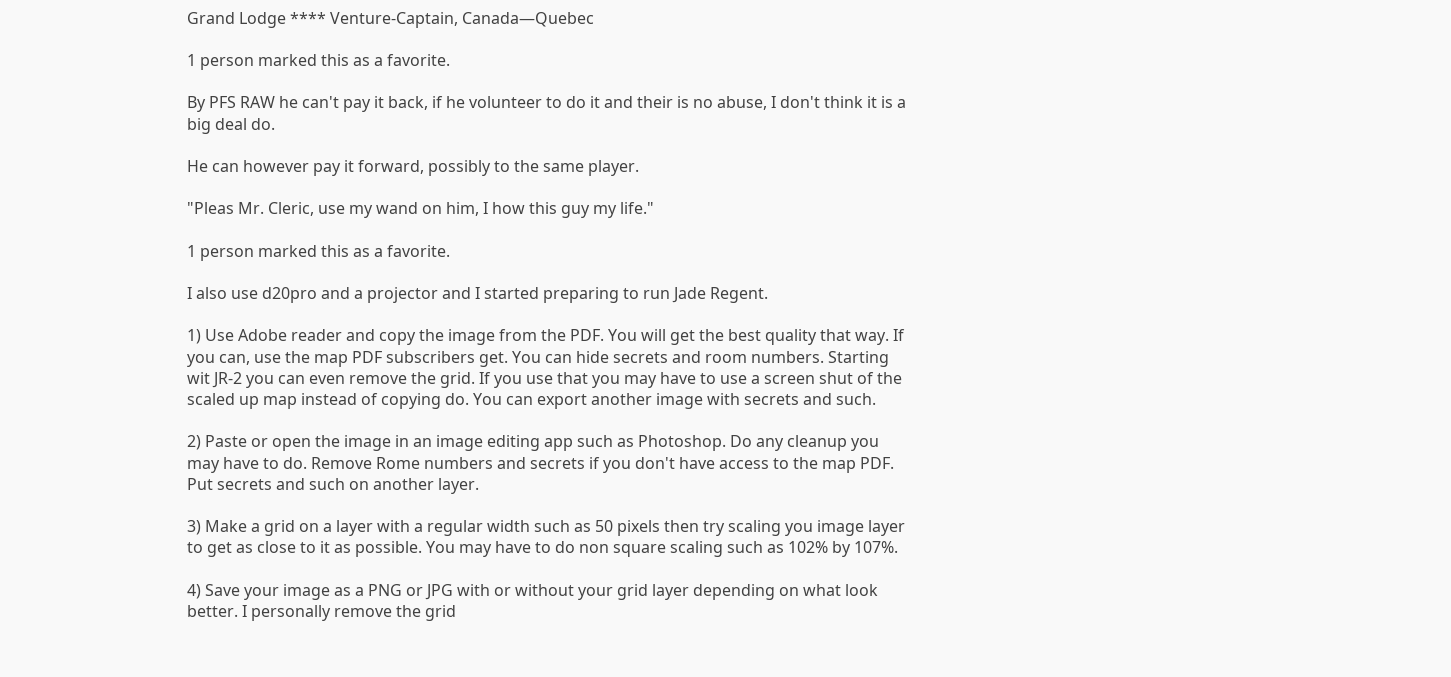Grand Lodge **** Venture-Captain, Canada—Quebec

1 person marked this as a favorite.

By PFS RAW he can't pay it back, if he volunteer to do it and their is no abuse, I don't think it is a big deal do.

He can however pay it forward, possibly to the same player.

"Pleas Mr. Cleric, use my wand on him, I how this guy my life."

1 person marked this as a favorite.

I also use d20pro and a projector and I started preparing to run Jade Regent.

1) Use Adobe reader and copy the image from the PDF. You will get the best quality that way. If you can, use the map PDF subscribers get. You can hide secrets and room numbers. Starting wit JR-2 you can even remove the grid. If you use that you may have to use a screen shut of the scaled up map instead of copying do. You can export another image with secrets and such.

2) Paste or open the image in an image editing app such as Photoshop. Do any cleanup you may have to do. Remove Rome numbers and secrets if you don't have access to the map PDF. Put secrets and such on another layer.

3) Make a grid on a layer with a regular width such as 50 pixels then try scaling you image layer to get as close to it as possible. You may have to do non square scaling such as 102% by 107%.

4) Save your image as a PNG or JPG with or without your grid layer depending on what look better. I personally remove the grid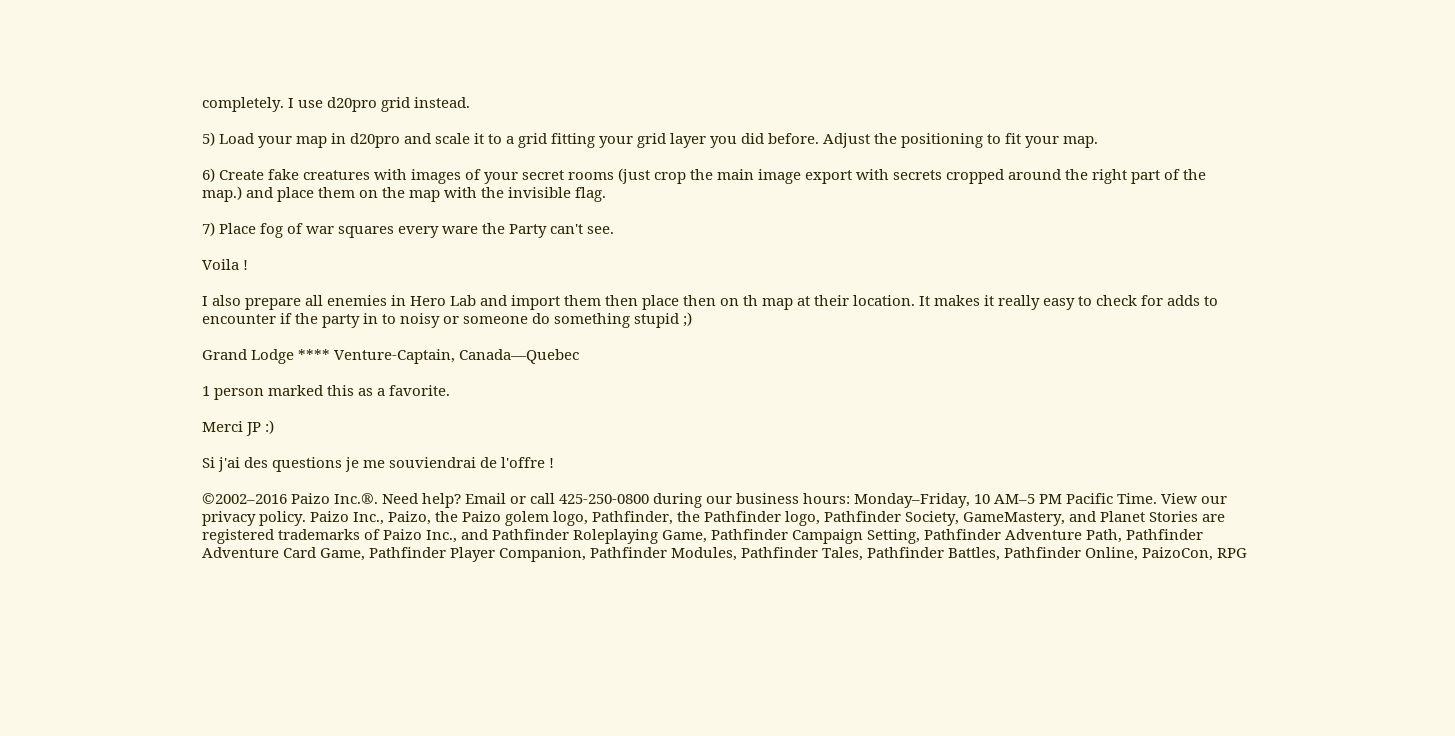completely. I use d20pro grid instead.

5) Load your map in d20pro and scale it to a grid fitting your grid layer you did before. Adjust the positioning to fit your map.

6) Create fake creatures with images of your secret rooms (just crop the main image export with secrets cropped around the right part of the map.) and place them on the map with the invisible flag.

7) Place fog of war squares every ware the Party can't see.

Voila !

I also prepare all enemies in Hero Lab and import them then place then on th map at their location. It makes it really easy to check for adds to encounter if the party in to noisy or someone do something stupid ;)

Grand Lodge **** Venture-Captain, Canada—Quebec

1 person marked this as a favorite.

Merci JP :)

Si j'ai des questions je me souviendrai de l'offre !

©2002–2016 Paizo Inc.®. Need help? Email or call 425-250-0800 during our business hours: Monday–Friday, 10 AM–5 PM Pacific Time. View our privacy policy. Paizo Inc., Paizo, the Paizo golem logo, Pathfinder, the Pathfinder logo, Pathfinder Society, GameMastery, and Planet Stories are registered trademarks of Paizo Inc., and Pathfinder Roleplaying Game, Pathfinder Campaign Setting, Pathfinder Adventure Path, Pathfinder Adventure Card Game, Pathfinder Player Companion, Pathfinder Modules, Pathfinder Tales, Pathfinder Battles, Pathfinder Online, PaizoCon, RPG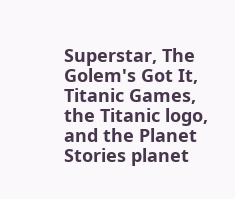Superstar, The Golem's Got It, Titanic Games, the Titanic logo, and the Planet Stories planet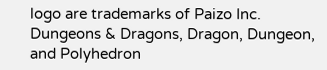logo are trademarks of Paizo Inc. Dungeons & Dragons, Dragon, Dungeon, and Polyhedron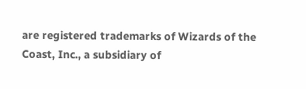are registered trademarks of Wizards of the Coast, Inc., a subsidiary of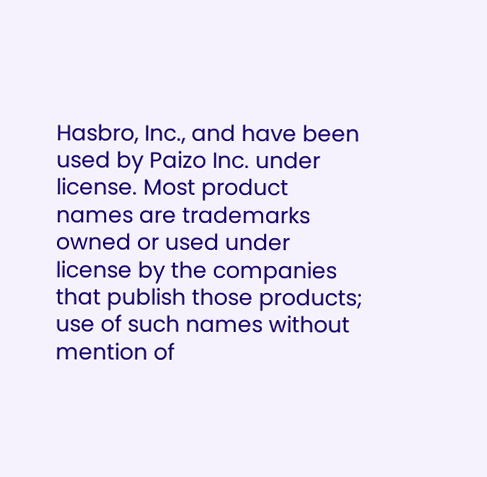Hasbro, Inc., and have been used by Paizo Inc. under license. Most product names are trademarks owned or used under license by the companies that publish those products; use of such names without mention of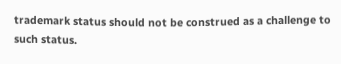trademark status should not be construed as a challenge to such status.